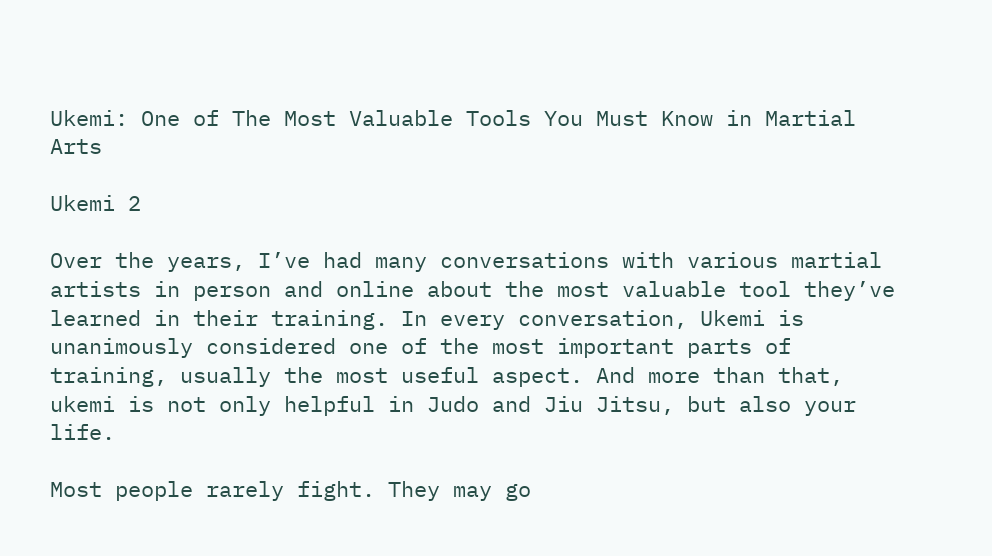Ukemi: One of The Most Valuable Tools You Must Know in Martial Arts

Ukemi 2

Over the years, I’ve had many conversations with various martial artists in person and online about the most valuable tool they’ve learned in their training. In every conversation, Ukemi is unanimously considered one of the most important parts of training, usually the most useful aspect. And more than that, ukemi is not only helpful in Judo and Jiu Jitsu, but also your life.

Most people rarely fight. They may go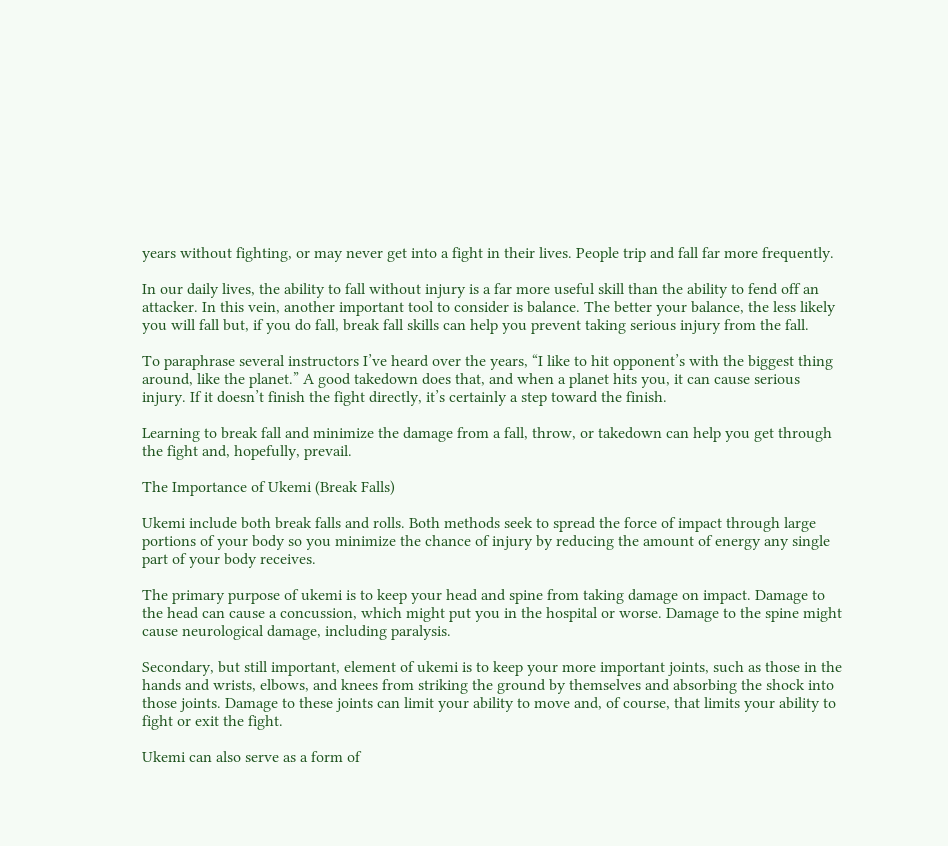years without fighting, or may never get into a fight in their lives. People trip and fall far more frequently.

In our daily lives, the ability to fall without injury is a far more useful skill than the ability to fend off an attacker. In this vein, another important tool to consider is balance. The better your balance, the less likely you will fall but, if you do fall, break fall skills can help you prevent taking serious injury from the fall.

To paraphrase several instructors I’ve heard over the years, “I like to hit opponent’s with the biggest thing around, like the planet.” A good takedown does that, and when a planet hits you, it can cause serious injury. If it doesn’t finish the fight directly, it’s certainly a step toward the finish.

Learning to break fall and minimize the damage from a fall, throw, or takedown can help you get through the fight and, hopefully, prevail.

The Importance of Ukemi (Break Falls)

Ukemi include both break falls and rolls. Both methods seek to spread the force of impact through large portions of your body so you minimize the chance of injury by reducing the amount of energy any single part of your body receives.

The primary purpose of ukemi is to keep your head and spine from taking damage on impact. Damage to the head can cause a concussion, which might put you in the hospital or worse. Damage to the spine might cause neurological damage, including paralysis.

Secondary, but still important, element of ukemi is to keep your more important joints, such as those in the hands and wrists, elbows, and knees from striking the ground by themselves and absorbing the shock into those joints. Damage to these joints can limit your ability to move and, of course, that limits your ability to fight or exit the fight.

Ukemi can also serve as a form of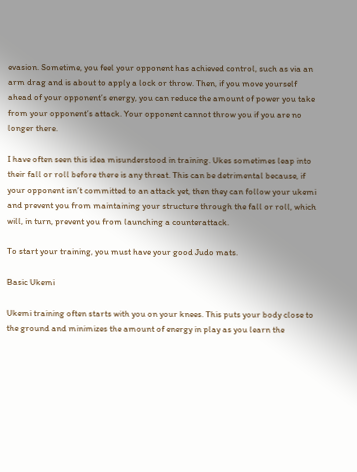evasion. Sometime, you feel your opponent has achieved control, such as via an arm drag and is about to apply a lock or throw. Then, if you move yourself ahead of your opponent’s energy, you can reduce the amount of power you take from your opponent’s attack. Your opponent cannot throw you if you are no longer there.

I have often seen this idea misunderstood in training. Ukes sometimes leap into their fall or roll before there is any threat. This can be detrimental because, if your opponent isn’t committed to an attack yet, then they can follow your ukemi and prevent you from maintaining your structure through the fall or roll, which will, in turn, prevent you from launching a counterattack.

To start your training, you must have your good Judo mats.

Basic Ukemi

Ukemi training often starts with you on your knees. This puts your body close to the ground and minimizes the amount of energy in play as you learn the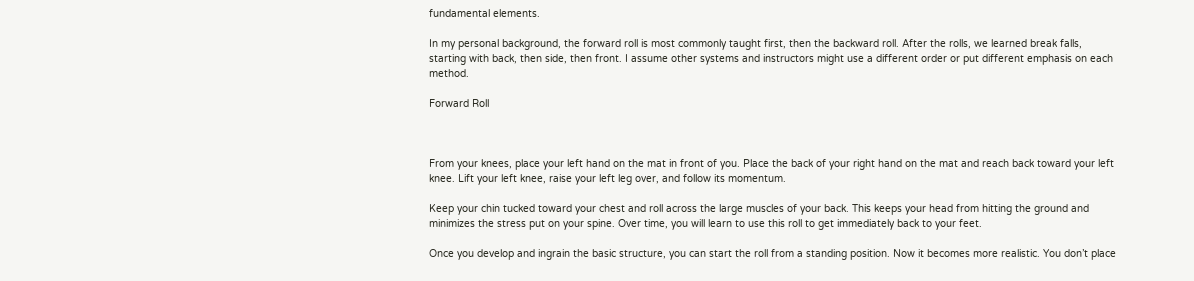fundamental elements.

In my personal background, the forward roll is most commonly taught first, then the backward roll. After the rolls, we learned break falls, starting with back, then side, then front. I assume other systems and instructors might use a different order or put different emphasis on each method.

Forward Roll



From your knees, place your left hand on the mat in front of you. Place the back of your right hand on the mat and reach back toward your left knee. Lift your left knee, raise your left leg over, and follow its momentum.

Keep your chin tucked toward your chest and roll across the large muscles of your back. This keeps your head from hitting the ground and minimizes the stress put on your spine. Over time, you will learn to use this roll to get immediately back to your feet.

Once you develop and ingrain the basic structure, you can start the roll from a standing position. Now it becomes more realistic. You don’t place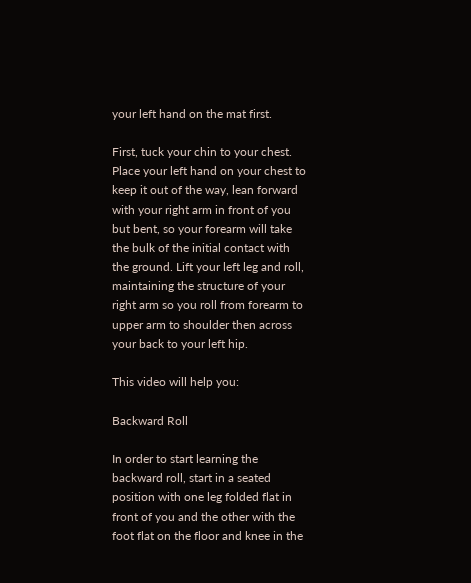your left hand on the mat first.

First, tuck your chin to your chest. Place your left hand on your chest to keep it out of the way, lean forward with your right arm in front of you but bent, so your forearm will take the bulk of the initial contact with the ground. Lift your left leg and roll, maintaining the structure of your right arm so you roll from forearm to upper arm to shoulder then across your back to your left hip.

This video will help you:

Backward Roll

In order to start learning the backward roll, start in a seated position with one leg folded flat in front of you and the other with the foot flat on the floor and knee in the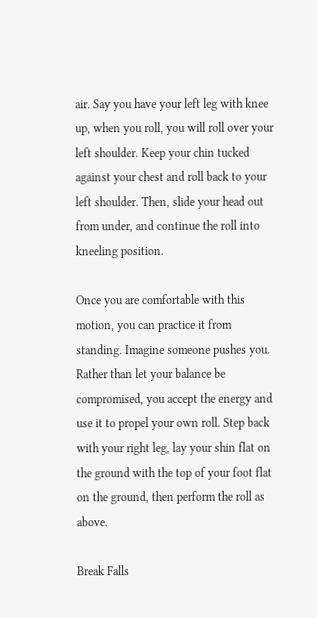air. Say you have your left leg with knee up, when you roll, you will roll over your left shoulder. Keep your chin tucked against your chest and roll back to your left shoulder. Then, slide your head out from under, and continue the roll into kneeling position.

Once you are comfortable with this motion, you can practice it from standing. Imagine someone pushes you. Rather than let your balance be compromised, you accept the energy and use it to propel your own roll. Step back with your right leg, lay your shin flat on the ground with the top of your foot flat on the ground, then perform the roll as above.

Break Falls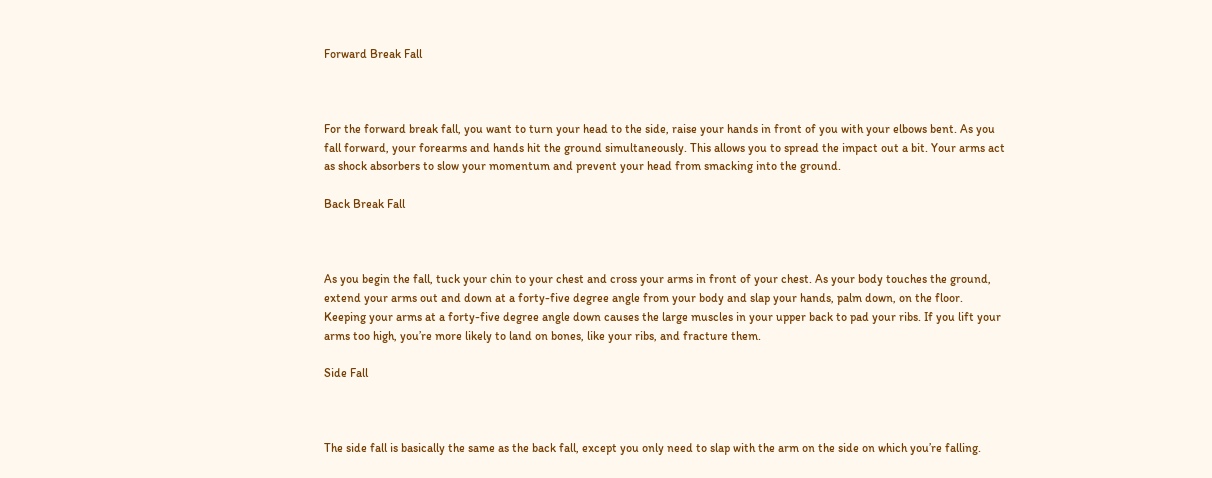Forward Break Fall



For the forward break fall, you want to turn your head to the side, raise your hands in front of you with your elbows bent. As you fall forward, your forearms and hands hit the ground simultaneously. This allows you to spread the impact out a bit. Your arms act as shock absorbers to slow your momentum and prevent your head from smacking into the ground.

Back Break Fall



As you begin the fall, tuck your chin to your chest and cross your arms in front of your chest. As your body touches the ground, extend your arms out and down at a forty-five degree angle from your body and slap your hands, palm down, on the floor. Keeping your arms at a forty-five degree angle down causes the large muscles in your upper back to pad your ribs. If you lift your arms too high, you’re more likely to land on bones, like your ribs, and fracture them.

Side Fall



The side fall is basically the same as the back fall, except you only need to slap with the arm on the side on which you’re falling.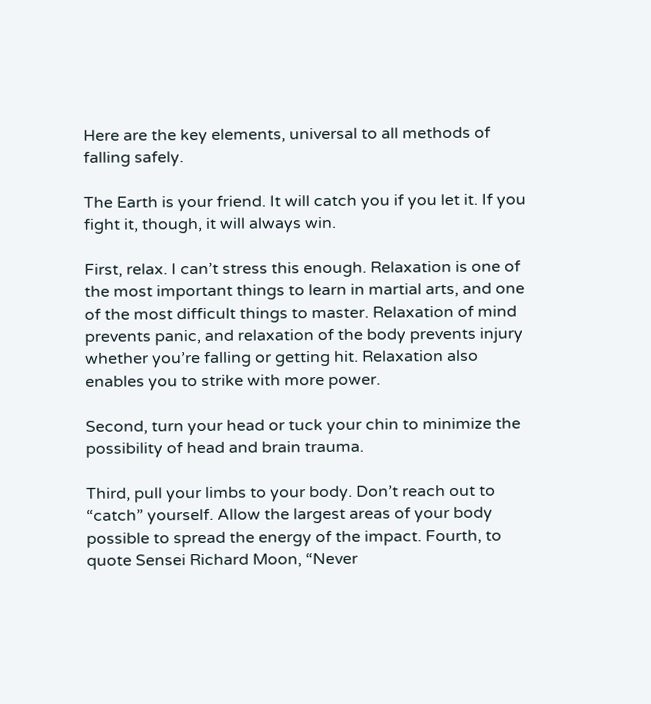Here are the key elements, universal to all methods of falling safely.

The Earth is your friend. It will catch you if you let it. If you fight it, though, it will always win.

First, relax. I can’t stress this enough. Relaxation is one of the most important things to learn in martial arts, and one of the most difficult things to master. Relaxation of mind prevents panic, and relaxation of the body prevents injury whether you’re falling or getting hit. Relaxation also enables you to strike with more power.

Second, turn your head or tuck your chin to minimize the possibility of head and brain trauma.

Third, pull your limbs to your body. Don’t reach out to “catch” yourself. Allow the largest areas of your body possible to spread the energy of the impact. Fourth, to quote Sensei Richard Moon, “Never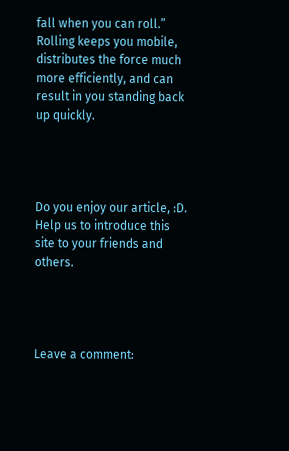fall when you can roll.” Rolling keeps you mobile, distributes the force much more efficiently, and can result in you standing back up quickly.




Do you enjoy our article, :D. Help us to introduce this site to your friends and others.




Leave a comment: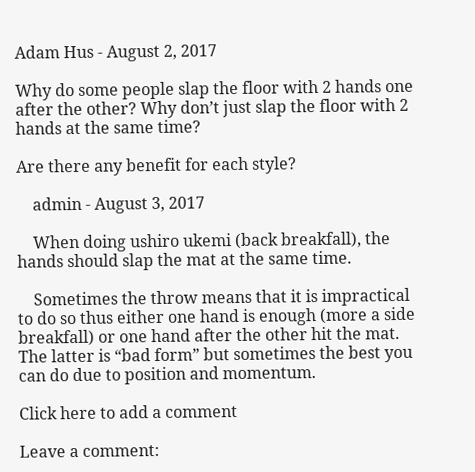Adam Hus - August 2, 2017

Why do some people slap the floor with 2 hands one after the other? Why don’t just slap the floor with 2 hands at the same time?

Are there any benefit for each style?

    admin - August 3, 2017

    When doing ushiro ukemi (back breakfall), the hands should slap the mat at the same time.

    Sometimes the throw means that it is impractical to do so thus either one hand is enough (more a side breakfall) or one hand after the other hit the mat. The latter is “bad form” but sometimes the best you can do due to position and momentum.

Click here to add a comment

Leave a comment: